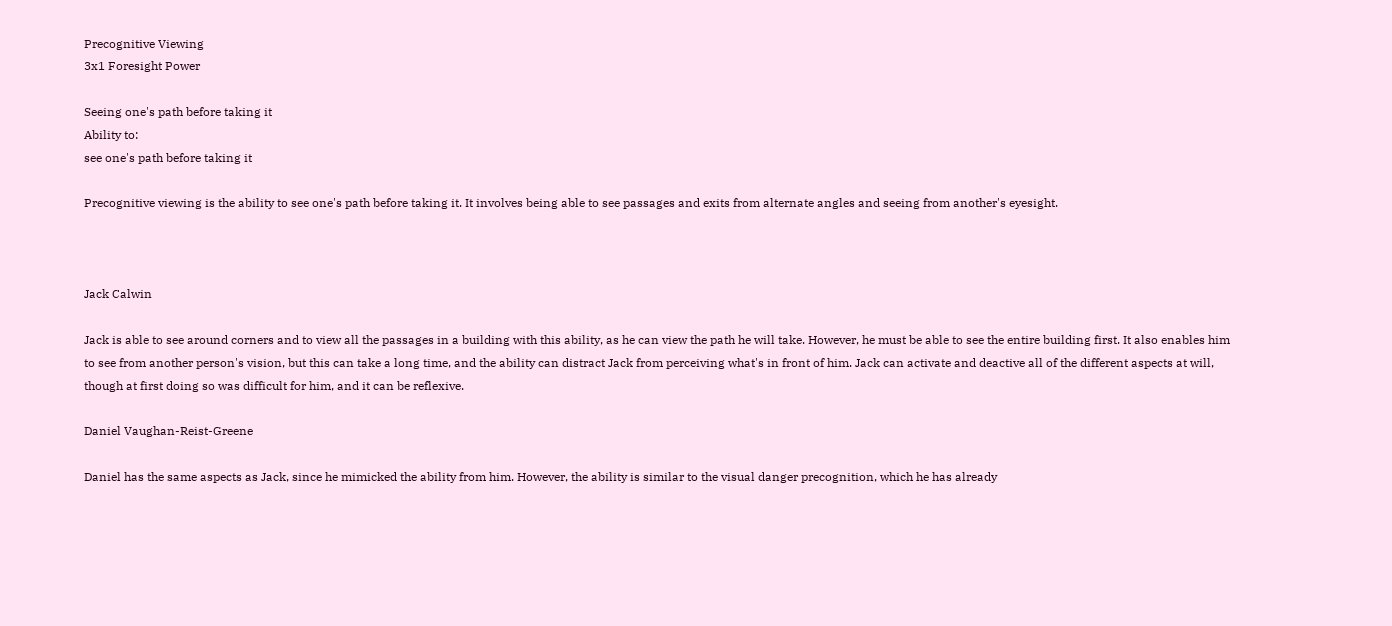Precognitive Viewing
3x1 Foresight Power

Seeing one's path before taking it
Ability to:
see one's path before taking it

Precognitive viewing is the ability to see one's path before taking it. It involves being able to see passages and exits from alternate angles and seeing from another's eyesight.



Jack Calwin

Jack is able to see around corners and to view all the passages in a building with this ability, as he can view the path he will take. However, he must be able to see the entire building first. It also enables him to see from another person's vision, but this can take a long time, and the ability can distract Jack from perceiving what's in front of him. Jack can activate and deactive all of the different aspects at will, though at first doing so was difficult for him, and it can be reflexive.

Daniel Vaughan-Reist-Greene

Daniel has the same aspects as Jack, since he mimicked the ability from him. However, the ability is similar to the visual danger precognition, which he has already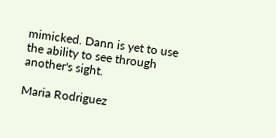mimicked. Dann is yet to use the ability to see through another's sight.

Maria Rodriguez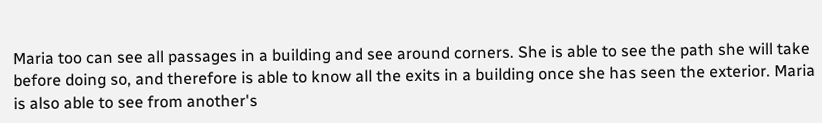Maria too can see all passages in a building and see around corners. She is able to see the path she will take before doing so, and therefore is able to know all the exits in a building once she has seen the exterior. Maria is also able to see from another's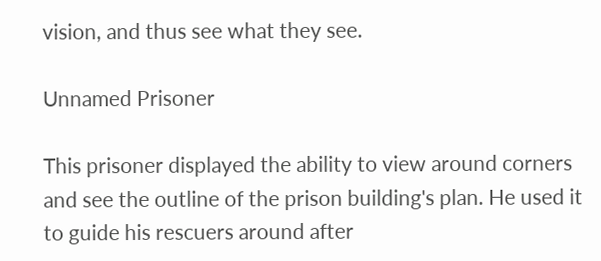vision, and thus see what they see.

Unnamed Prisoner

This prisoner displayed the ability to view around corners and see the outline of the prison building's plan. He used it to guide his rescuers around after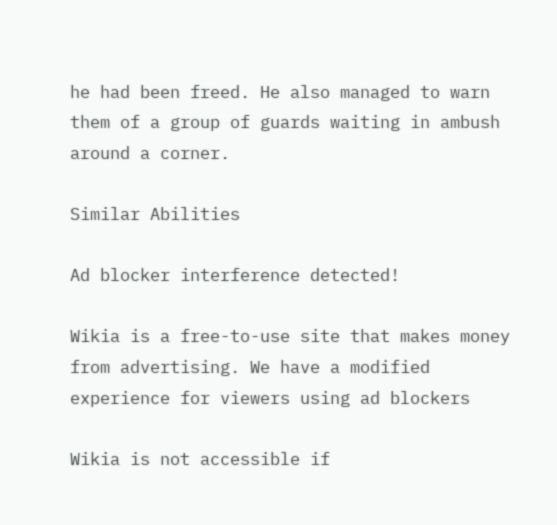he had been freed. He also managed to warn them of a group of guards waiting in ambush around a corner.

Similar Abilities

Ad blocker interference detected!

Wikia is a free-to-use site that makes money from advertising. We have a modified experience for viewers using ad blockers

Wikia is not accessible if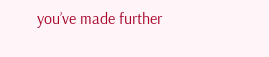you’ve made further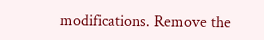modifications. Remove the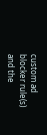custom ad blocker rule(s) and the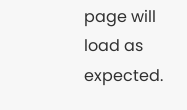page will load as expected.